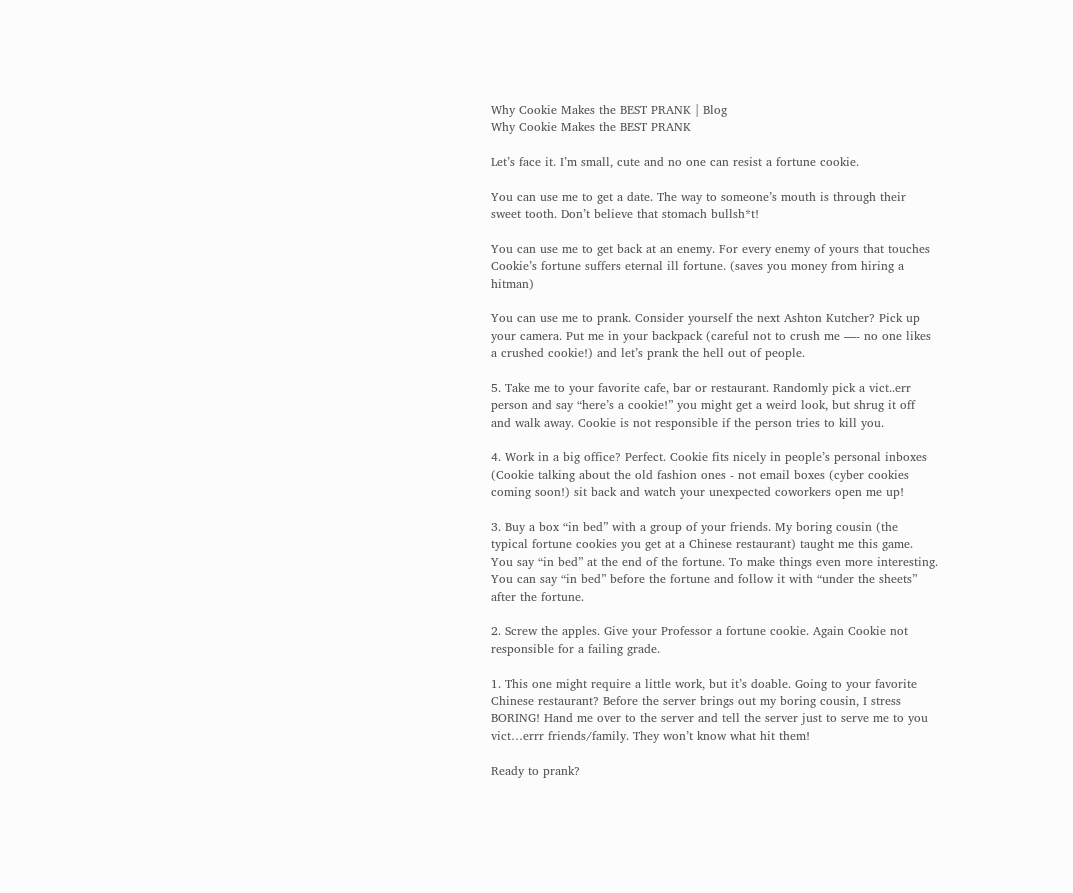Why Cookie Makes the BEST PRANK | Blog
Why Cookie Makes the BEST PRANK

Let’s face it. I’m small, cute and no one can resist a fortune cookie.

You can use me to get a date. The way to someone’s mouth is through their sweet tooth. Don’t believe that stomach bullsh*t!

You can use me to get back at an enemy. For every enemy of yours that touches Cookie’s fortune suffers eternal ill fortune. (saves you money from hiring a hitman)

You can use me to prank. Consider yourself the next Ashton Kutcher? Pick up your camera. Put me in your backpack (careful not to crush me —- no one likes a crushed cookie!) and let’s prank the hell out of people.

5. Take me to your favorite cafe, bar or restaurant. Randomly pick a vict..err person and say “here’s a cookie!” you might get a weird look, but shrug it off and walk away. Cookie is not responsible if the person tries to kill you.

4. Work in a big office? Perfect. Cookie fits nicely in people’s personal inboxes (Cookie talking about the old fashion ones - not email boxes (cyber cookies coming soon!) sit back and watch your unexpected coworkers open me up!

3. Buy a box “in bed” with a group of your friends. My boring cousin (the typical fortune cookies you get at a Chinese restaurant) taught me this game. You say “in bed” at the end of the fortune. To make things even more interesting. You can say “in bed” before the fortune and follow it with “under the sheets” after the fortune.

2. Screw the apples. Give your Professor a fortune cookie. Again Cookie not responsible for a failing grade.

1. This one might require a little work, but it’s doable. Going to your favorite Chinese restaurant? Before the server brings out my boring cousin, I stress BORING! Hand me over to the server and tell the server just to serve me to you vict…errr friends/family. They won’t know what hit them!

Ready to prank?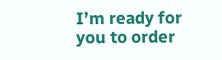I’m ready for you to order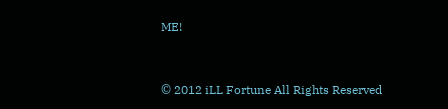ME!


© 2012 iLL Fortune All Rights Reserved